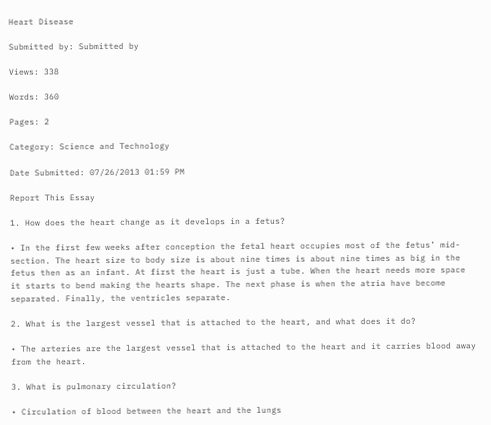Heart Disease

Submitted by: Submitted by

Views: 338

Words: 360

Pages: 2

Category: Science and Technology

Date Submitted: 07/26/2013 01:59 PM

Report This Essay

1. How does the heart change as it develops in a fetus?

• In the first few weeks after conception the fetal heart occupies most of the fetus’ mid-section. The heart size to body size is about nine times is about nine times as big in the fetus then as an infant. At first the heart is just a tube. When the heart needs more space it starts to bend making the hearts shape. The next phase is when the atria have become separated. Finally, the ventricles separate.

2. What is the largest vessel that is attached to the heart, and what does it do?

• The arteries are the largest vessel that is attached to the heart and it carries blood away from the heart.

3. What is pulmonary circulation?

• Circulation of blood between the heart and the lungs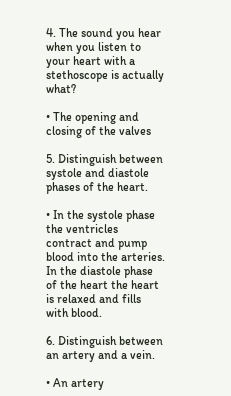4. The sound you hear when you listen to your heart with a stethoscope is actually what?

• The opening and closing of the valves

5. Distinguish between systole and diastole phases of the heart.

• In the systole phase the ventricles contract and pump blood into the arteries. In the diastole phase of the heart the heart is relaxed and fills with blood.

6. Distinguish between an artery and a vein.

• An artery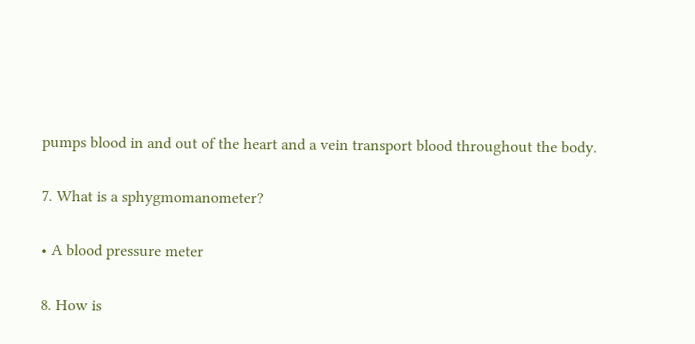pumps blood in and out of the heart and a vein transport blood throughout the body.

7. What is a sphygmomanometer?

• A blood pressure meter

8. How is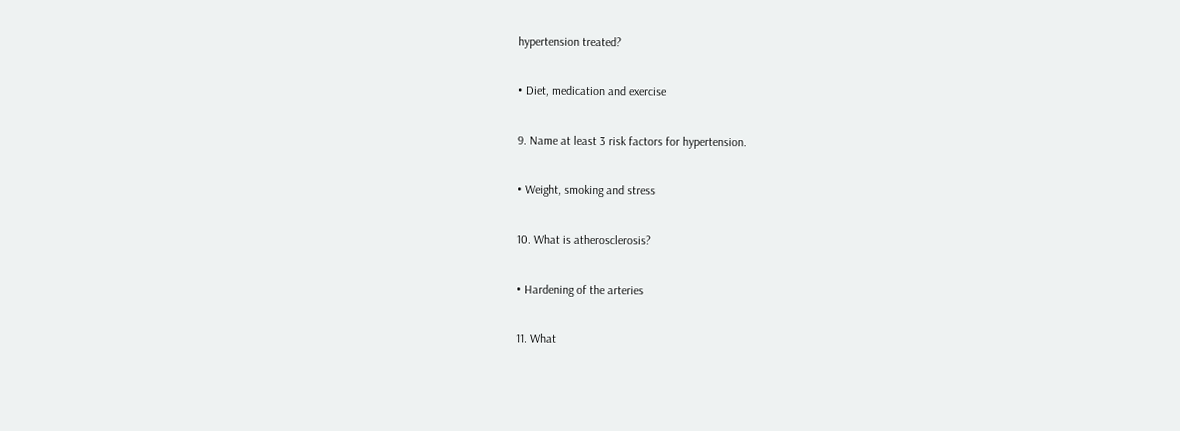hypertension treated?

• Diet, medication and exercise

9. Name at least 3 risk factors for hypertension.

• Weight, smoking and stress

10. What is atherosclerosis?

• Hardening of the arteries

11. What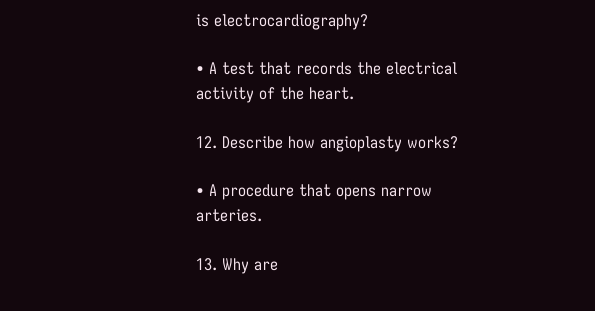is electrocardiography?

• A test that records the electrical activity of the heart.

12. Describe how angioplasty works?

• A procedure that opens narrow arteries.

13. Why are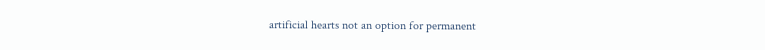artificial hearts not an option for permanent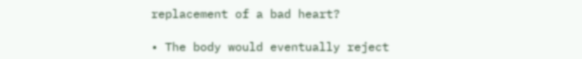replacement of a bad heart?

• The body would eventually reject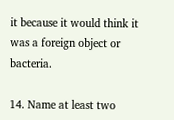it because it would think it was a foreign object or bacteria.

14. Name at least two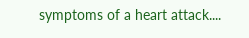symptoms of a heart attack....